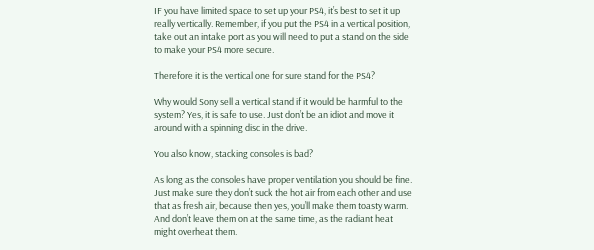IF you have limited space to set up your PS4, it’s best to set it up really vertically. Remember, if you put the PS4 in a vertical position, take out an intake port as you will need to put a stand on the side to make your PS4 more secure.

Therefore it is the vertical one for sure stand for the PS4?

Why would Sony sell a vertical stand if it would be harmful to the system? Yes, it is safe to use. Just don’t be an idiot and move it around with a spinning disc in the drive.

You also know, stacking consoles is bad?

As long as the consoles have proper ventilation you should be fine. Just make sure they don’t suck the hot air from each other and use that as fresh air, because then yes, you’ll make them toasty warm. And don’t leave them on at the same time, as the radiant heat might overheat them.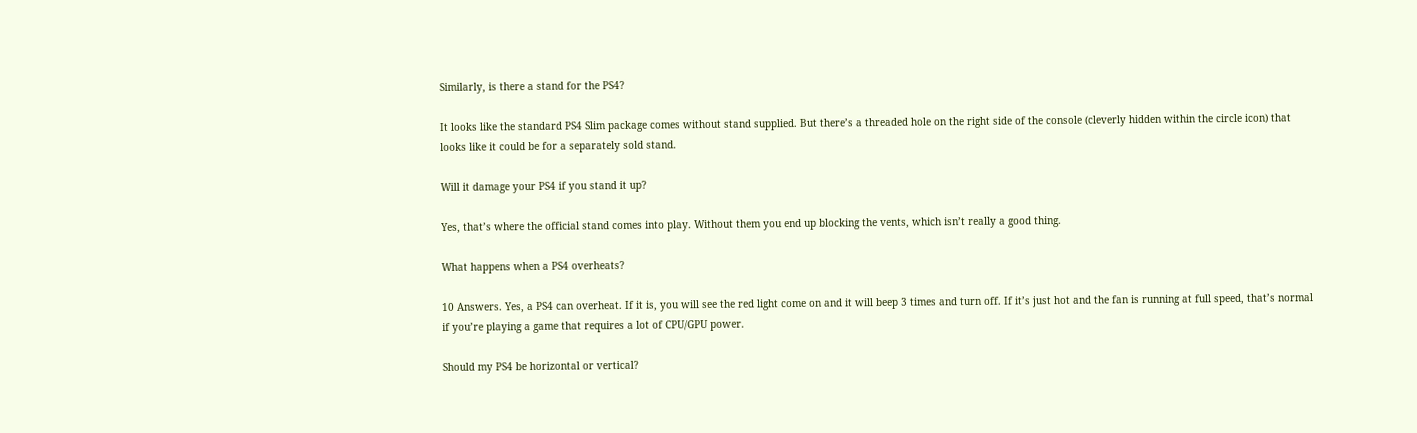Similarly, is there a stand for the PS4?

It looks like the standard PS4 Slim package comes without stand supplied. But there’s a threaded hole on the right side of the console (cleverly hidden within the circle icon) that looks like it could be for a separately sold stand.

Will it damage your PS4 if you stand it up?

Yes, that’s where the official stand comes into play. Without them you end up blocking the vents, which isn’t really a good thing.

What happens when a PS4 overheats?

10 Answers. Yes, a PS4 can overheat. If it is, you will see the red light come on and it will beep 3 times and turn off. If it’s just hot and the fan is running at full speed, that’s normal if you’re playing a game that requires a lot of CPU/GPU power.

Should my PS4 be horizontal or vertical?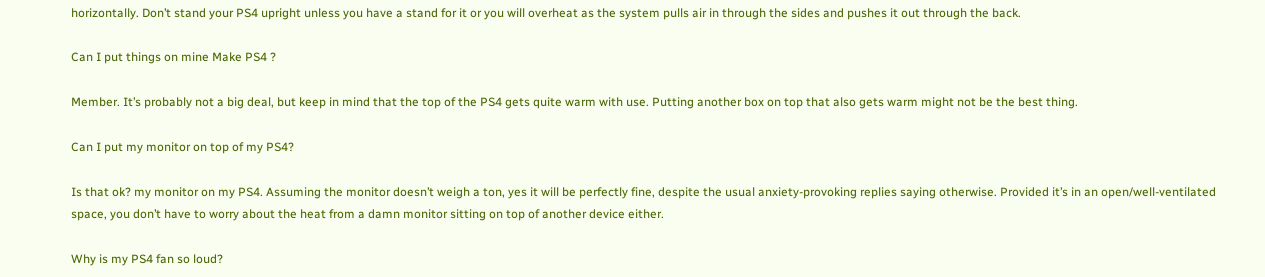horizontally. Don’t stand your PS4 upright unless you have a stand for it or you will overheat as the system pulls air in through the sides and pushes it out through the back.

Can I put things on mine Make PS4 ?

Member. It’s probably not a big deal, but keep in mind that the top of the PS4 gets quite warm with use. Putting another box on top that also gets warm might not be the best thing.

Can I put my monitor on top of my PS4?

Is that ok? my monitor on my PS4. Assuming the monitor doesn’t weigh a ton, yes it will be perfectly fine, despite the usual anxiety-provoking replies saying otherwise. Provided it’s in an open/well-ventilated space, you don’t have to worry about the heat from a damn monitor sitting on top of another device either.

Why is my PS4 fan so loud?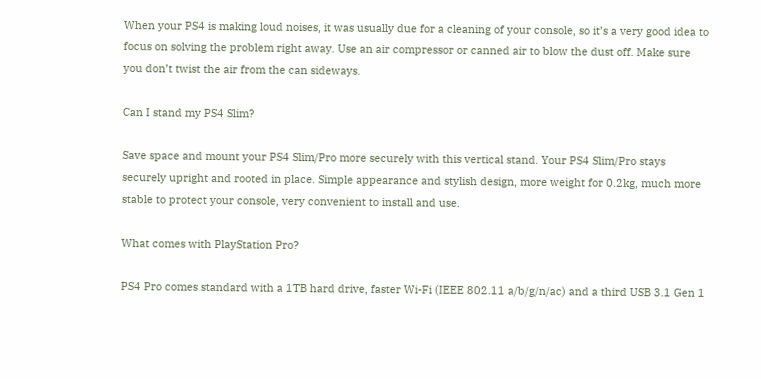When your PS4 is making loud noises, it was usually due for a cleaning of your console, so it’s a very good idea to focus on solving the problem right away. Use an air compressor or canned air to blow the dust off. Make sure you don’t twist the air from the can sideways.

Can I stand my PS4 Slim?

Save space and mount your PS4 Slim/Pro more securely with this vertical stand. Your PS4 Slim/Pro stays securely upright and rooted in place. Simple appearance and stylish design, more weight for 0.2kg, much more stable to protect your console, very convenient to install and use.

What comes with PlayStation Pro?

PS4 Pro comes standard with a 1TB hard drive, faster Wi-Fi (IEEE 802.11 a/b/g/n/ac) and a third USB 3.1 Gen 1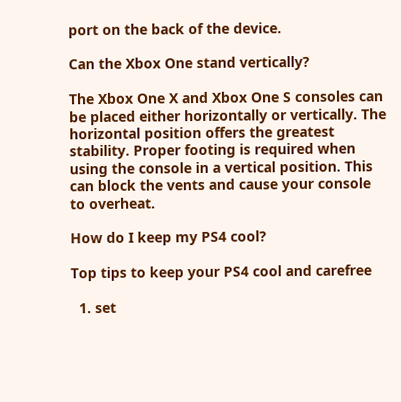port on the back of the device.

Can the Xbox One stand vertically?

The Xbox One X and Xbox One S consoles can be placed either horizontally or vertically. The horizontal position offers the greatest stability. Proper footing is required when using the console in a vertical position. This can block the vents and cause your console to overheat.

How do I keep my PS4 cool?

Top tips to keep your PS4 cool and carefree

  1. set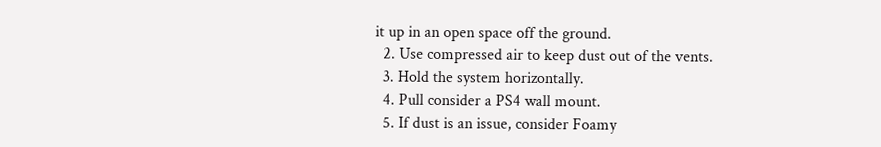it up in an open space off the ground.
  2. Use compressed air to keep dust out of the vents.
  3. Hold the system horizontally.
  4. Pull consider a PS4 wall mount.
  5. If dust is an issue, consider Foamy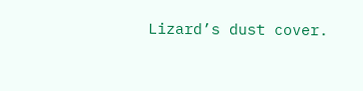Lizard’s dust cover.